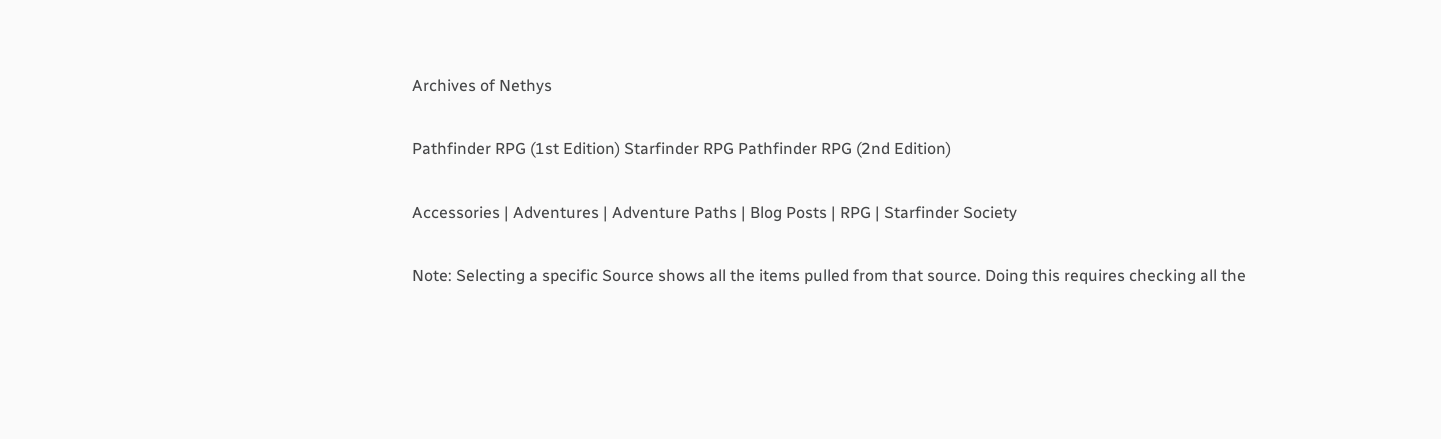Archives of Nethys

Pathfinder RPG (1st Edition) Starfinder RPG Pathfinder RPG (2nd Edition)

Accessories | Adventures | Adventure Paths | Blog Posts | RPG | Starfinder Society

Note: Selecting a specific Source shows all the items pulled from that source. Doing this requires checking all the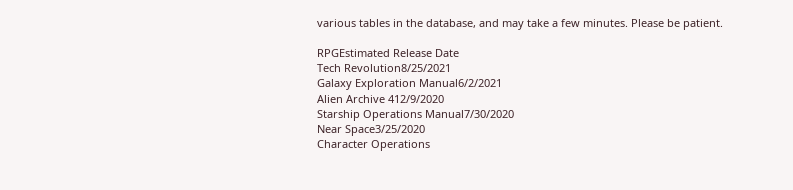various tables in the database, and may take a few minutes. Please be patient.

RPGEstimated Release Date
Tech Revolution8/25/2021
Galaxy Exploration Manual6/2/2021
Alien Archive 412/9/2020
Starship Operations Manual7/30/2020
Near Space3/25/2020
Character Operations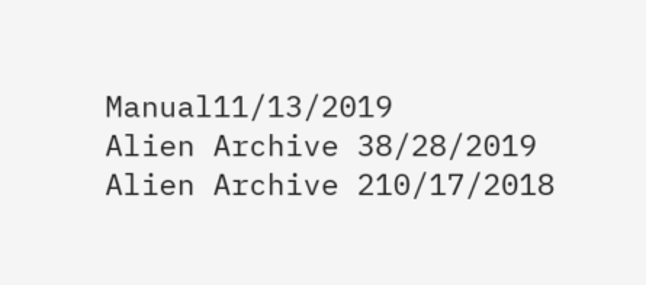Manual11/13/2019
Alien Archive 38/28/2019
Alien Archive 210/17/2018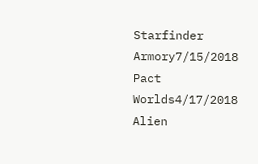Starfinder Armory7/15/2018
Pact Worlds4/17/2018
Alien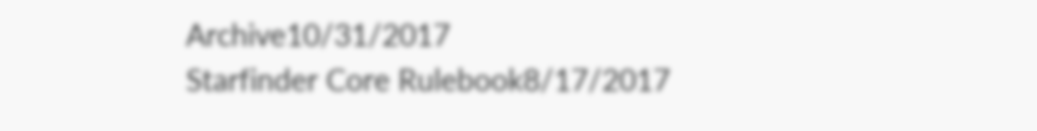Archive10/31/2017
Starfinder Core Rulebook8/17/2017